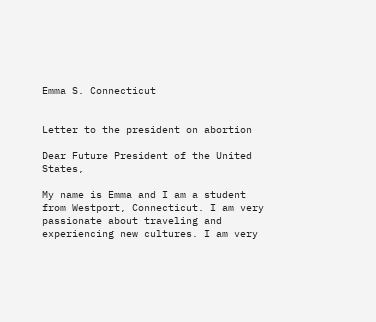Emma S. Connecticut


Letter to the president on abortion

Dear Future President of the United States,

My name is Emma and I am a student from Westport, Connecticut. I am very passionate about traveling and experiencing new cultures. I am very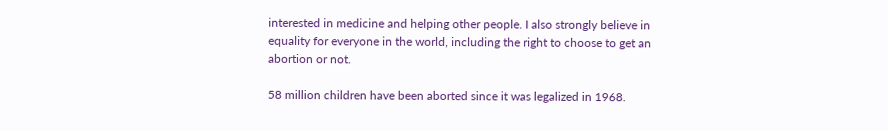interested in medicine and helping other people. I also strongly believe in equality for everyone in the world, including the right to choose to get an abortion or not.

58 million children have been aborted since it was legalized in 1968.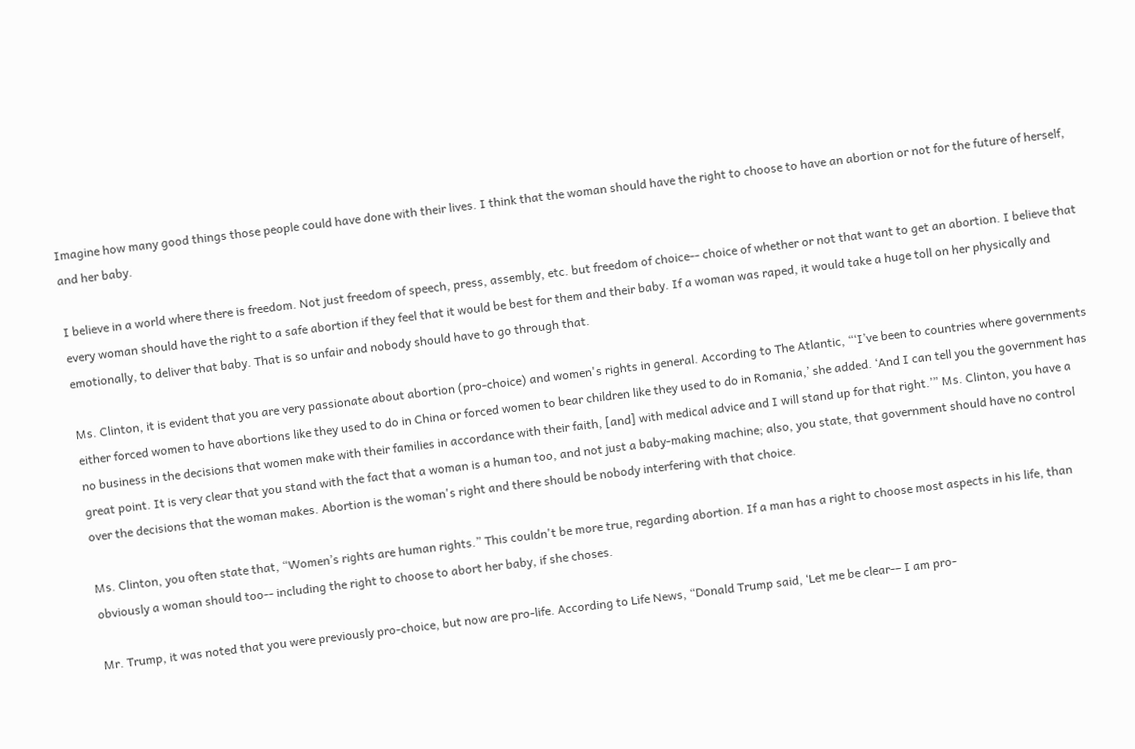Imagine how many good things those people could have done with their lives. I think that the woman should have the right to choose to have an abortion or not for the future of herself, and her baby.

I believe in a world where there is freedom. Not just freedom of speech, press, assembly, etc. but freedom of choice-- choice of whether or not that want to get an abortion. I believe that every woman should have the right to a safe abortion if they feel that it would be best for them and their baby. If a woman was raped, it would take a huge toll on her physically and emotionally, to deliver that baby. That is so unfair and nobody should have to go through that.

Ms. Clinton, it is evident that you are very passionate about abortion (pro-choice) and women's rights in general. According to The Atlantic, “‘I’ve been to countries where governments either forced women to have abortions like they used to do in China or forced women to bear children like they used to do in Romania,’ she added. ‘And I can tell you the government has no business in the decisions that women make with their families in accordance with their faith, [and] with medical advice and I will stand up for that right.’” Ms. Clinton, you have a great point. It is very clear that you stand with the fact that a woman is a human too, and not just a baby-making machine; also, you state, that government should have no control over the decisions that the woman makes. Abortion is the woman's right and there should be nobody interfering with that choice.

Ms. Clinton, you often state that, “Women’s rights are human rights.” This couldn't be more true, regarding abortion. If a man has a right to choose most aspects in his life, than obviously a woman should too-- including the right to choose to abort her baby, if she choses.

Mr. Trump, it was noted that you were previously pro-choice, but now are pro-life. According to Life News, “Donald Trump said, ‘Let me be clear-– I am pro-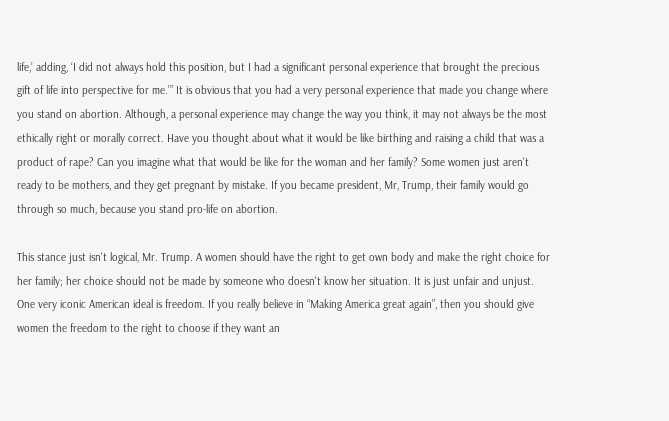life,’ adding, ‘I did not always hold this position, but I had a significant personal experience that brought the precious gift of life into perspective for me.’” It is obvious that you had a very personal experience that made you change where you stand on abortion. Although, a personal experience may change the way you think, it may not always be the most ethically right or morally correct. Have you thought about what it would be like birthing and raising a child that was a product of rape? Can you imagine what that would be like for the woman and her family? Some women just aren't ready to be mothers, and they get pregnant by mistake. If you became president, Mr, Trump, their family would go through so much, because you stand pro-life on abortion.

This stance just isn't logical, Mr. Trump. A women should have the right to get own body and make the right choice for her family; her choice should not be made by someone who doesn't know her situation. It is just unfair and unjust. One very iconic American ideal is freedom. If you really believe in “Making America great again”, then you should give women the freedom to the right to choose if they want an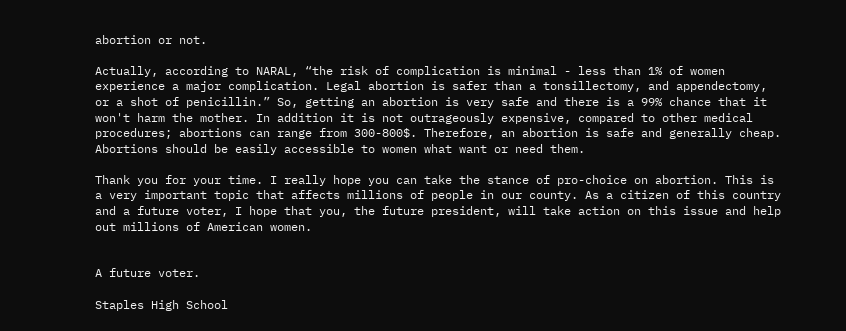abortion or not.

Actually, according to NARAL, “the risk of complication is minimal - less than 1% of women experience a major complication. Legal abortion is safer than a tonsillectomy, and appendectomy, or a shot of penicillin.” So, getting an abortion is very safe and there is a 99% chance that it won't harm the mother. In addition it is not outrageously expensive, compared to other medical procedures; abortions can range from 300-800$. Therefore, an abortion is safe and generally cheap. Abortions should be easily accessible to women what want or need them.

Thank you for your time. I really hope you can take the stance of pro-choice on abortion. This is a very important topic that affects millions of people in our county. As a citizen of this country and a future voter, I hope that you, the future president, will take action on this issue and help out millions of American women.


A future voter.

Staples High School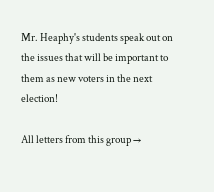Mr. Heaphy's students speak out on the issues that will be important to them as new voters in the next election!

All letters from this group →